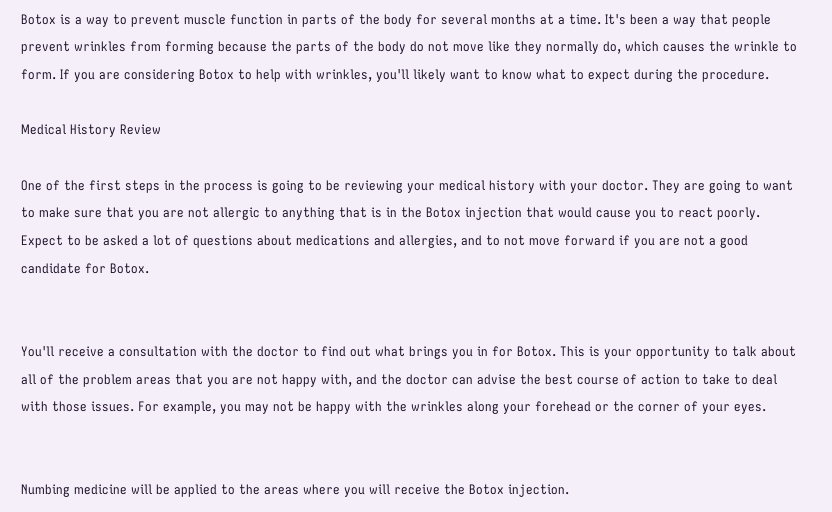Botox is a way to prevent muscle function in parts of the body for several months at a time. It's been a way that people prevent wrinkles from forming because the parts of the body do not move like they normally do, which causes the wrinkle to form. If you are considering Botox to help with wrinkles, you'll likely want to know what to expect during the procedure.

Medical History Review

One of the first steps in the process is going to be reviewing your medical history with your doctor. They are going to want to make sure that you are not allergic to anything that is in the Botox injection that would cause you to react poorly. Expect to be asked a lot of questions about medications and allergies, and to not move forward if you are not a good candidate for Botox.


You'll receive a consultation with the doctor to find out what brings you in for Botox. This is your opportunity to talk about all of the problem areas that you are not happy with, and the doctor can advise the best course of action to take to deal with those issues. For example, you may not be happy with the wrinkles along your forehead or the corner of your eyes.


Numbing medicine will be applied to the areas where you will receive the Botox injection.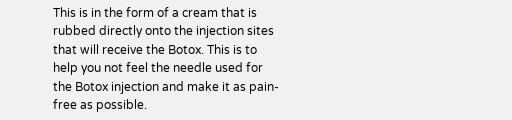This is in the form of a cream that is rubbed directly onto the injection sites that will receive the Botox. This is to help you not feel the needle used for the Botox injection and make it as pain-free as possible.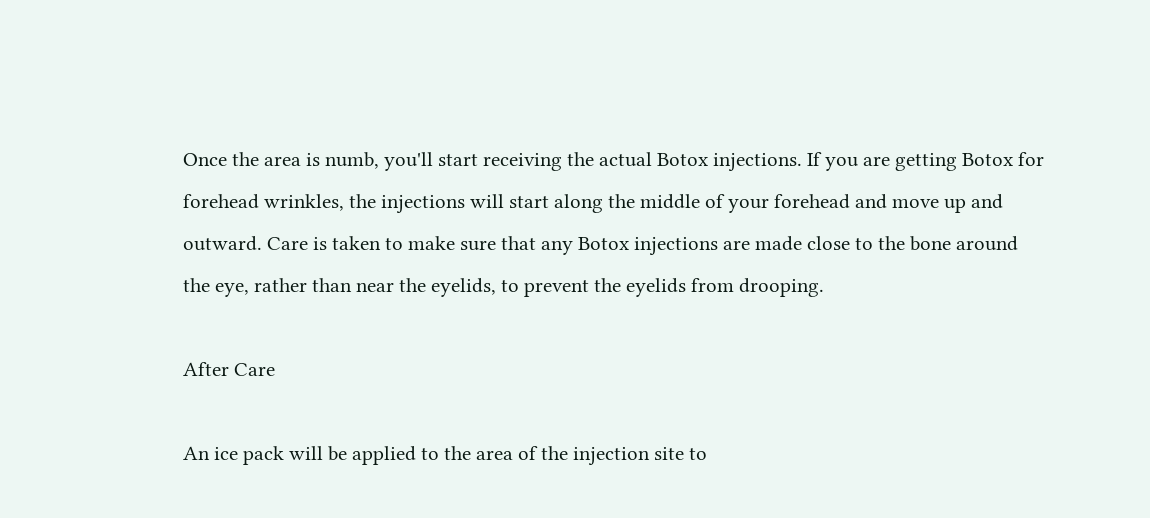Once the area is numb, you'll start receiving the actual Botox injections. If you are getting Botox for forehead wrinkles, the injections will start along the middle of your forehead and move up and outward. Care is taken to make sure that any Botox injections are made close to the bone around the eye, rather than near the eyelids, to prevent the eyelids from drooping.

After Care

An ice pack will be applied to the area of the injection site to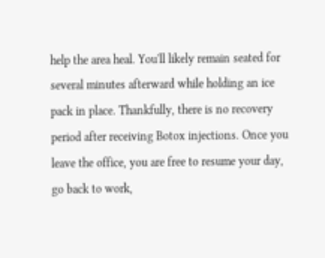help the area heal. You'll likely remain seated for several minutes afterward while holding an ice pack in place. Thankfully, there is no recovery period after receiving Botox injections. Once you leave the office, you are free to resume your day, go back to work,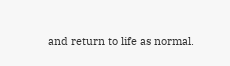and return to life as normal.